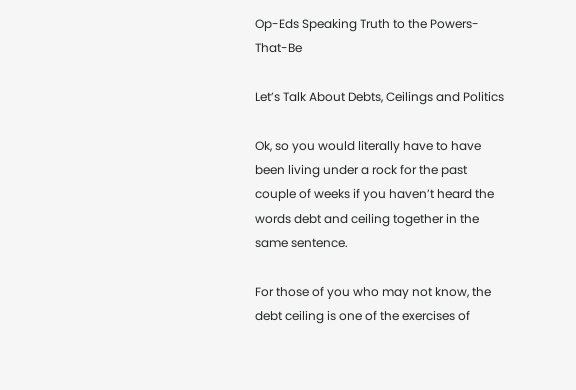Op-Eds Speaking Truth to the Powers-That-Be

Let’s Talk About Debts, Ceilings and Politics

Ok, so you would literally have to have been living under a rock for the past couple of weeks if you haven’t heard the words debt and ceiling together in the same sentence.

For those of you who may not know, the debt ceiling is one of the exercises of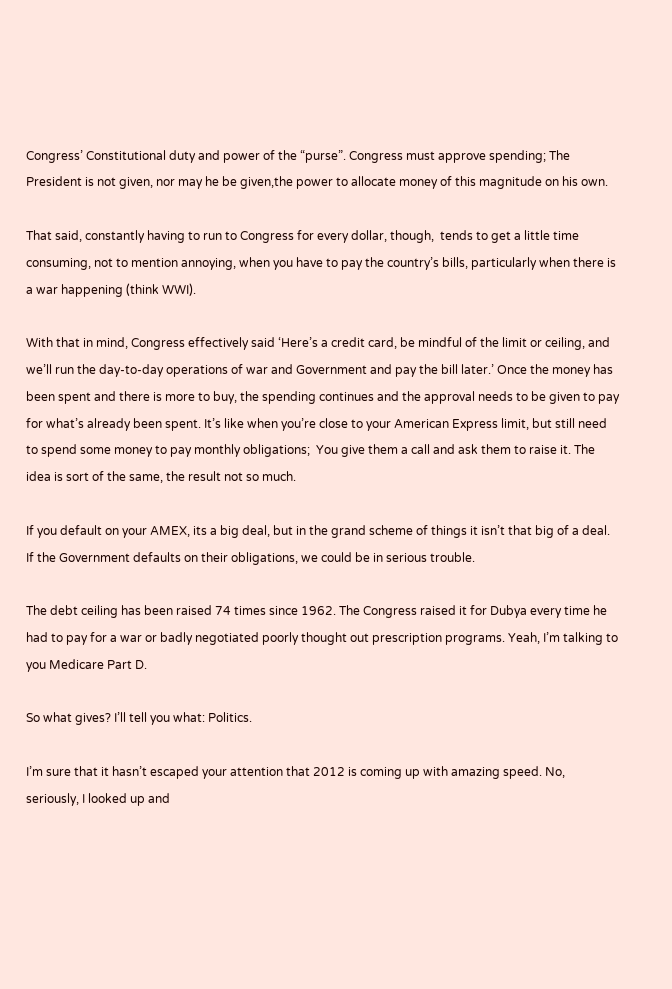Congress’ Constitutional duty and power of the “purse”. Congress must approve spending; The President is not given, nor may he be given,the power to allocate money of this magnitude on his own.

That said, constantly having to run to Congress for every dollar, though,  tends to get a little time consuming, not to mention annoying, when you have to pay the country’s bills, particularly when there is a war happening (think WWI).

With that in mind, Congress effectively said ‘Here’s a credit card, be mindful of the limit or ceiling, and we’ll run the day-to-day operations of war and Government and pay the bill later.’ Once the money has been spent and there is more to buy, the spending continues and the approval needs to be given to pay for what’s already been spent. It’s like when you’re close to your American Express limit, but still need to spend some money to pay monthly obligations;  You give them a call and ask them to raise it. The idea is sort of the same, the result not so much.

If you default on your AMEX, its a big deal, but in the grand scheme of things it isn’t that big of a deal. If the Government defaults on their obligations, we could be in serious trouble.

The debt ceiling has been raised 74 times since 1962. The Congress raised it for Dubya every time he had to pay for a war or badly negotiated poorly thought out prescription programs. Yeah, I’m talking to you Medicare Part D.

So what gives? I’ll tell you what: Politics.

I’m sure that it hasn’t escaped your attention that 2012 is coming up with amazing speed. No, seriously, I looked up and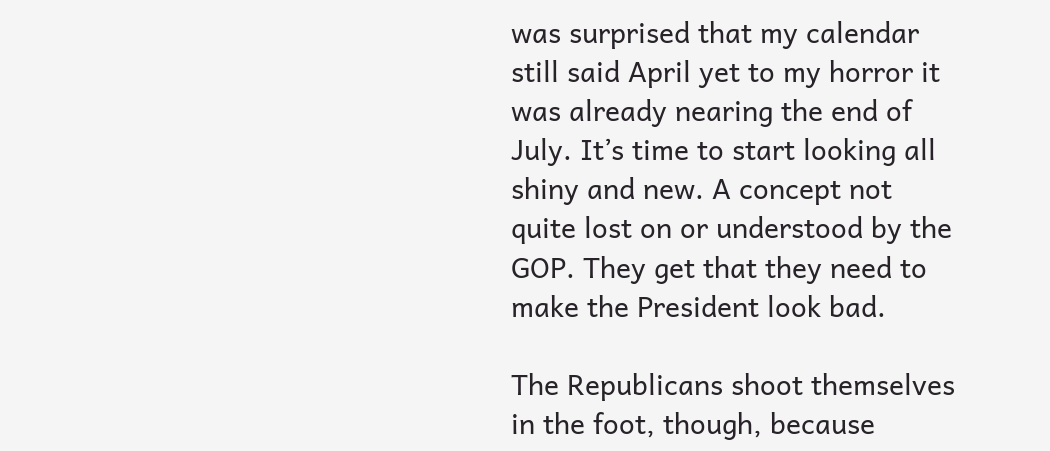was surprised that my calendar still said April yet to my horror it was already nearing the end of July. It’s time to start looking all shiny and new. A concept not quite lost on or understood by the GOP. They get that they need to make the President look bad.

The Republicans shoot themselves in the foot, though, because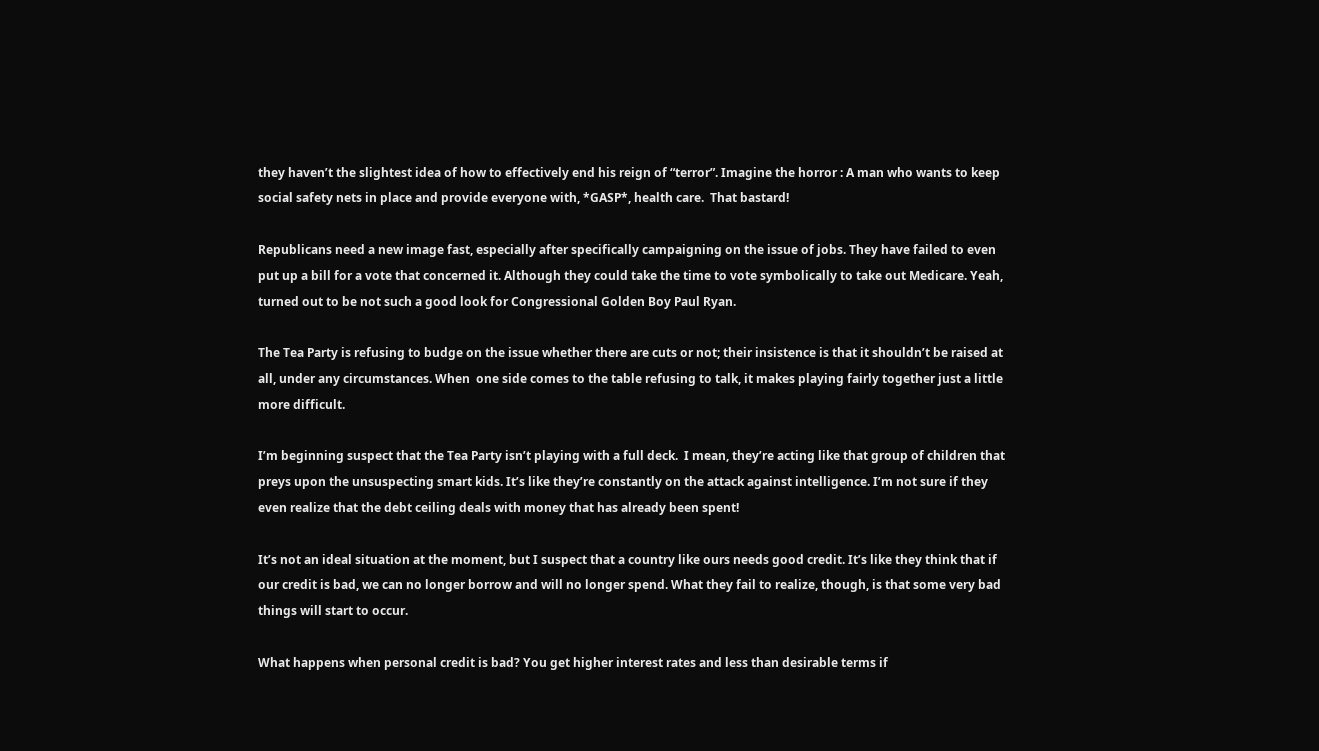they haven’t the slightest idea of how to effectively end his reign of “terror”. Imagine the horror : A man who wants to keep social safety nets in place and provide everyone with, *GASP*, health care.  That bastard!

Republicans need a new image fast, especially after specifically campaigning on the issue of jobs. They have failed to even put up a bill for a vote that concerned it. Although they could take the time to vote symbolically to take out Medicare. Yeah, turned out to be not such a good look for Congressional Golden Boy Paul Ryan.

The Tea Party is refusing to budge on the issue whether there are cuts or not; their insistence is that it shouldn’t be raised at all, under any circumstances. When  one side comes to the table refusing to talk, it makes playing fairly together just a little more difficult.

I’m beginning suspect that the Tea Party isn’t playing with a full deck.  I mean, they’re acting like that group of children that preys upon the unsuspecting smart kids. It’s like they’re constantly on the attack against intelligence. I’m not sure if they even realize that the debt ceiling deals with money that has already been spent!

It’s not an ideal situation at the moment, but I suspect that a country like ours needs good credit. It’s like they think that if our credit is bad, we can no longer borrow and will no longer spend. What they fail to realize, though, is that some very bad things will start to occur.

What happens when personal credit is bad? You get higher interest rates and less than desirable terms if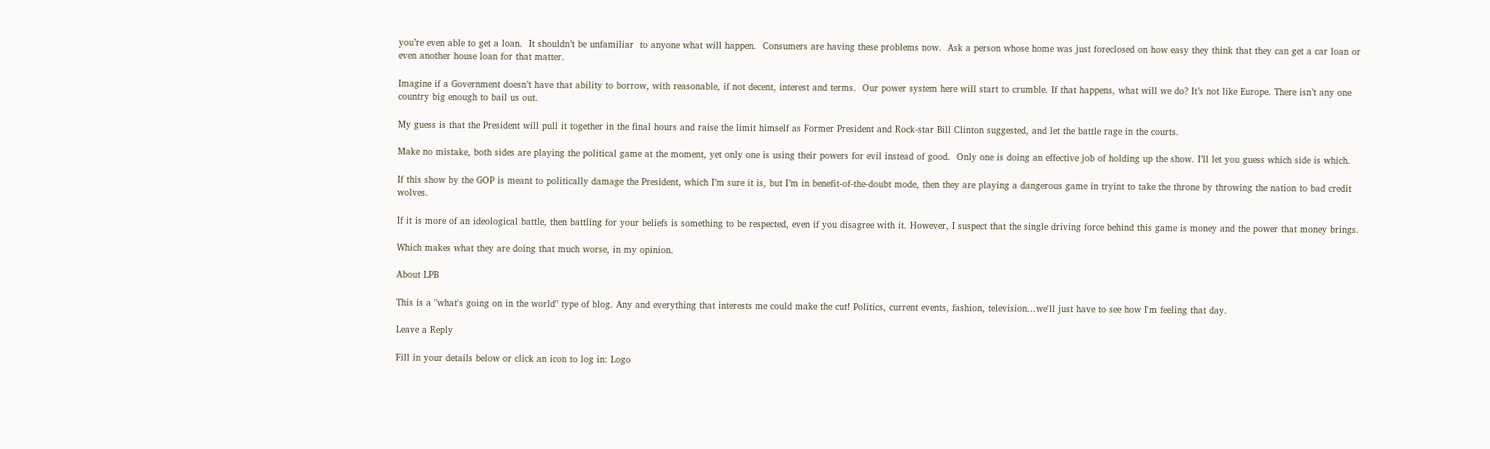you’re even able to get a loan.  It shouldn’t be unfamiliar  to anyone what will happen.  Consumers are having these problems now.  Ask a person whose home was just foreclosed on how easy they think that they can get a car loan or even another house loan for that matter.

Imagine if a Government doesn’t have that ability to borrow, with reasonable, if not decent, interest and terms.  Our power system here will start to crumble. If that happens, what will we do? It’s not like Europe. There isn’t any one country big enough to bail us out.

My guess is that the President will pull it together in the final hours and raise the limit himself as Former President and Rock-star Bill Clinton suggested, and let the battle rage in the courts.

Make no mistake, both sides are playing the political game at the moment, yet only one is using their powers for evil instead of good.  Only one is doing an effective job of holding up the show. I’ll let you guess which side is which.

If this show by the GOP is meant to politically damage the President, which I’m sure it is, but I’m in benefit-of-the-doubt mode, then they are playing a dangerous game in tryint to take the throne by throwing the nation to bad credit wolves.

If it is more of an ideological battle, then battling for your beliefs is something to be respected, even if you disagree with it. However, I suspect that the single driving force behind this game is money and the power that money brings.

Which makes what they are doing that much worse, in my opinion.

About LPB

This is a "what's going on in the world" type of blog. Any and everything that interests me could make the cut! Politics, current events, fashion, television...we'll just have to see how I'm feeling that day.

Leave a Reply

Fill in your details below or click an icon to log in: Logo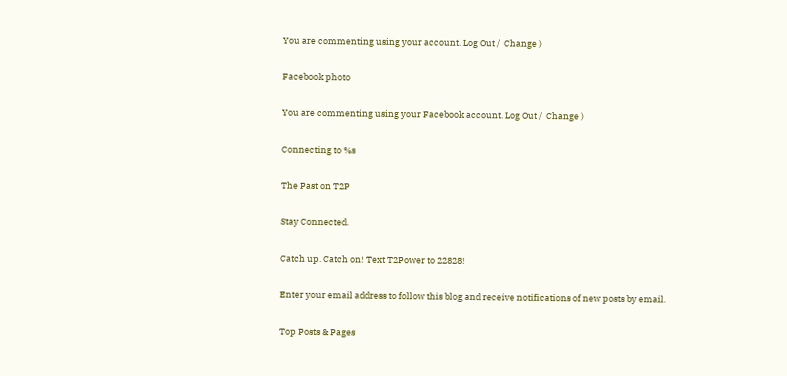You are commenting using your account. Log Out /  Change )

Facebook photo

You are commenting using your Facebook account. Log Out /  Change )

Connecting to %s

The Past on T2P

Stay Connected.

Catch up. Catch on! Text T2Power to 22828!

Enter your email address to follow this blog and receive notifications of new posts by email.

Top Posts & Pages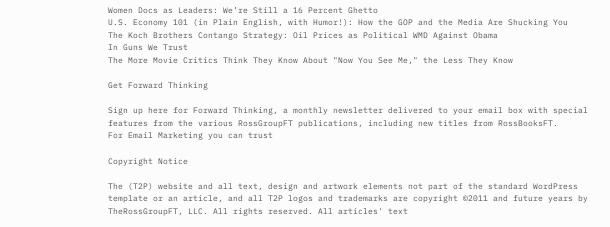Women Docs as Leaders: We’re Still a 16 Percent Ghetto
U.S. Economy 101 (in Plain English, with Humor!): How the GOP and the Media Are Shucking You
The Koch Brothers Contango Strategy: Oil Prices as Political WMD Against Obama
In Guns We Trust
The More Movie Critics Think They Know About "Now You See Me," the Less They Know

Get Forward Thinking

Sign up here for Forward Thinking, a monthly newsletter delivered to your email box with special features from the various RossGroupFT publications, including new titles from RossBooksFT.
For Email Marketing you can trust

Copyright Notice

The (T2P) website and all text, design and artwork elements not part of the standard WordPress template or an article, and all T2P logos and trademarks are copyright ©2011 and future years by TheRossGroupFT, LLC. All rights reserved. All articles' text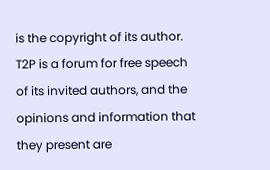is the copyright of its author. T2P is a forum for free speech of its invited authors, and the opinions and information that they present are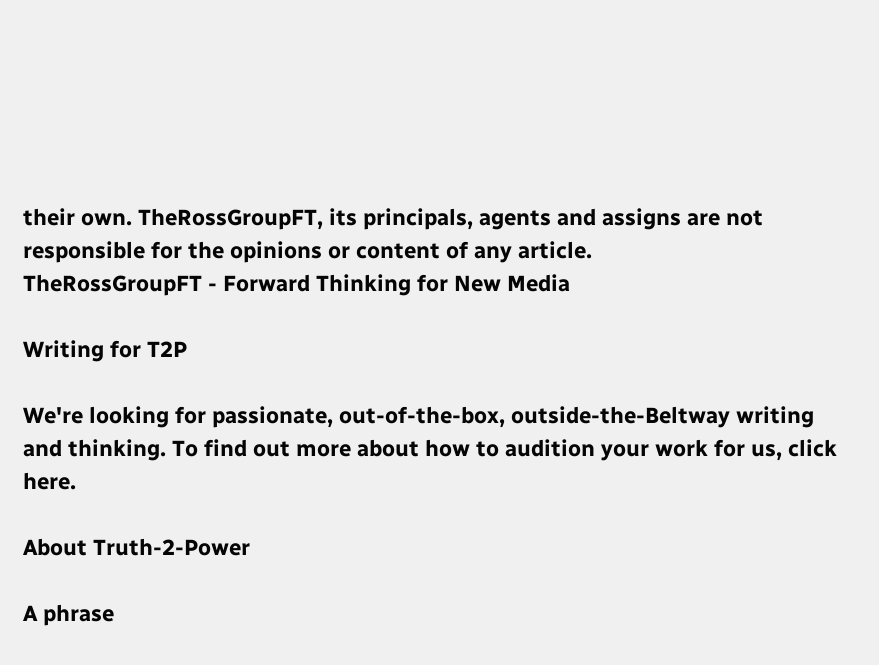their own. TheRossGroupFT, its principals, agents and assigns are not responsible for the opinions or content of any article.
TheRossGroupFT - Forward Thinking for New Media

Writing for T2P

We're looking for passionate, out-of-the-box, outside-the-Beltway writing and thinking. To find out more about how to audition your work for us, click here.

About Truth-2-Power

A phrase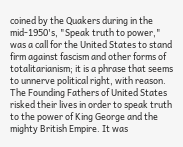coined by the Quakers during in the mid-1950's, "Speak truth to power," was a call for the United States to stand firm against fascism and other forms of totalitarianism; it is a phrase that seems to unnerve political right, with reason. The Founding Fathers of United States risked their lives in order to speak truth to the power of King George and the mighty British Empire. It was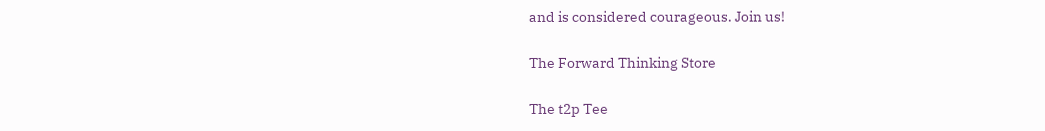and is considered courageous. Join us!

The Forward Thinking Store

The t2p Tee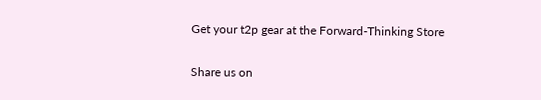Get your t2p gear at the Forward-Thinking Store

Share us on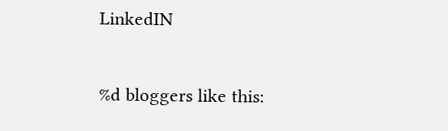LinkedIN

%d bloggers like this: